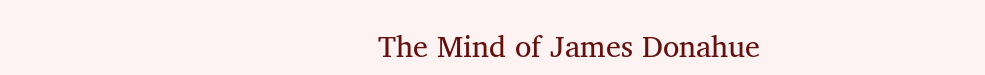The Mind of James Donahue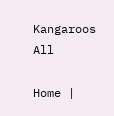Kangaroos All

Home |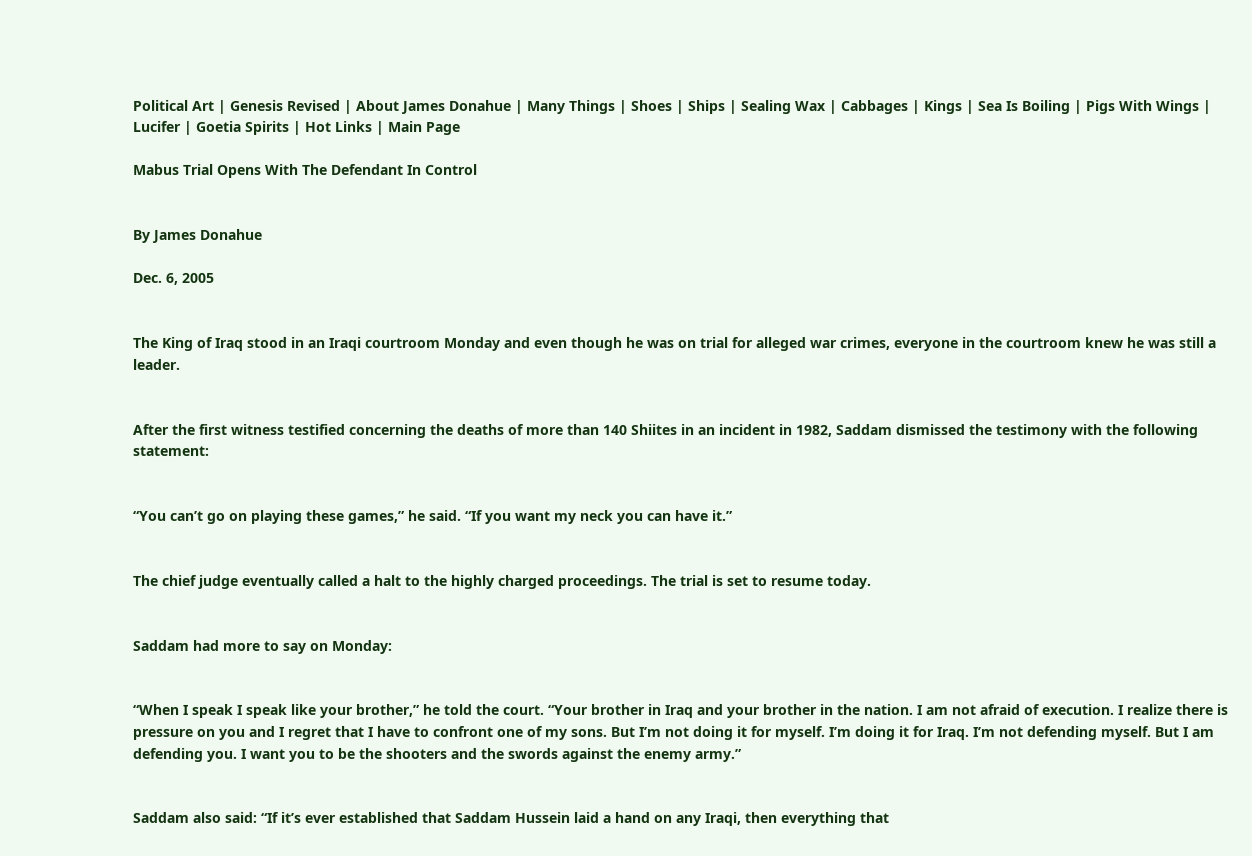Political Art | Genesis Revised | About James Donahue | Many Things | Shoes | Ships | Sealing Wax | Cabbages | Kings | Sea Is Boiling | Pigs With Wings | Lucifer | Goetia Spirits | Hot Links | Main Page

Mabus Trial Opens With The Defendant In Control


By James Donahue

Dec. 6, 2005


The King of Iraq stood in an Iraqi courtroom Monday and even though he was on trial for alleged war crimes, everyone in the courtroom knew he was still a leader.


After the first witness testified concerning the deaths of more than 140 Shiites in an incident in 1982, Saddam dismissed the testimony with the following statement:


“You can’t go on playing these games,” he said. “If you want my neck you can have it.”


The chief judge eventually called a halt to the highly charged proceedings. The trial is set to resume today.


Saddam had more to say on Monday:


“When I speak I speak like your brother,” he told the court. “Your brother in Iraq and your brother in the nation. I am not afraid of execution. I realize there is pressure on you and I regret that I have to confront one of my sons. But I’m not doing it for myself. I’m doing it for Iraq. I’m not defending myself. But I am defending you. I want you to be the shooters and the swords against the enemy army.”


Saddam also said: “If it’s ever established that Saddam Hussein laid a hand on any Iraqi, then everything that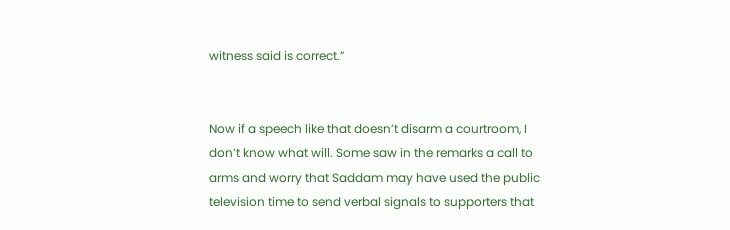witness said is correct.”


Now if a speech like that doesn’t disarm a courtroom, I don’t know what will. Some saw in the remarks a call to arms and worry that Saddam may have used the public television time to send verbal signals to supporters that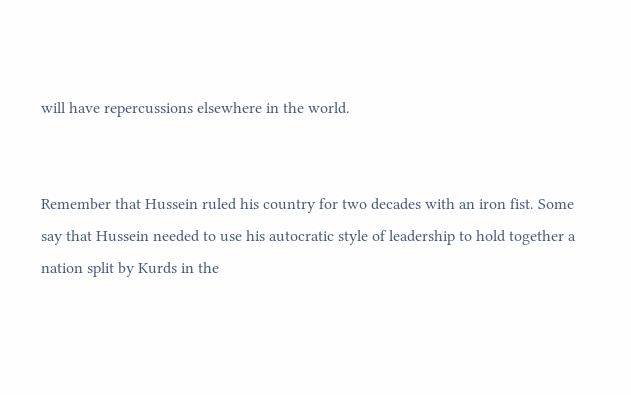will have repercussions elsewhere in the world.


Remember that Hussein ruled his country for two decades with an iron fist. Some say that Hussein needed to use his autocratic style of leadership to hold together a nation split by Kurds in the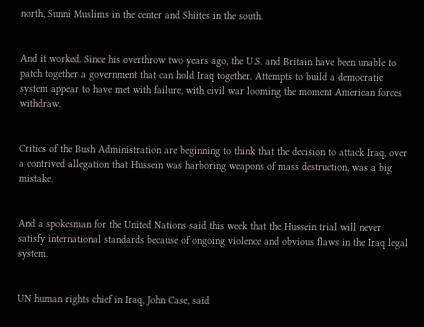north, Sunni Muslims in the center and Shiites in the south.


And it worked. Since his overthrow two years ago, the U.S. and Britain have been unable to patch together a government that can hold Iraq together. Attempts to build a democratic system appear to have met with failure, with civil war looming the moment American forces withdraw.


Critics of the Bush Administration are beginning to think that the decision to attack Iraq, over a contrived allegation that Hussein was harboring weapons of mass destruction, was a big mistake.


And a spokesman for the United Nations said this week that the Hussein trial will never satisfy international standards because of ongoing violence and obvious flaws in the Iraq legal system.


UN human rights chief in Iraq, John Case, said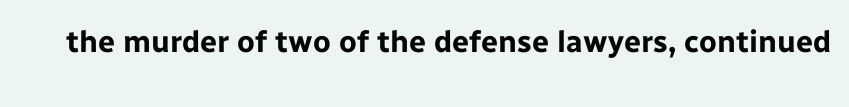the murder of two of the defense lawyers, continued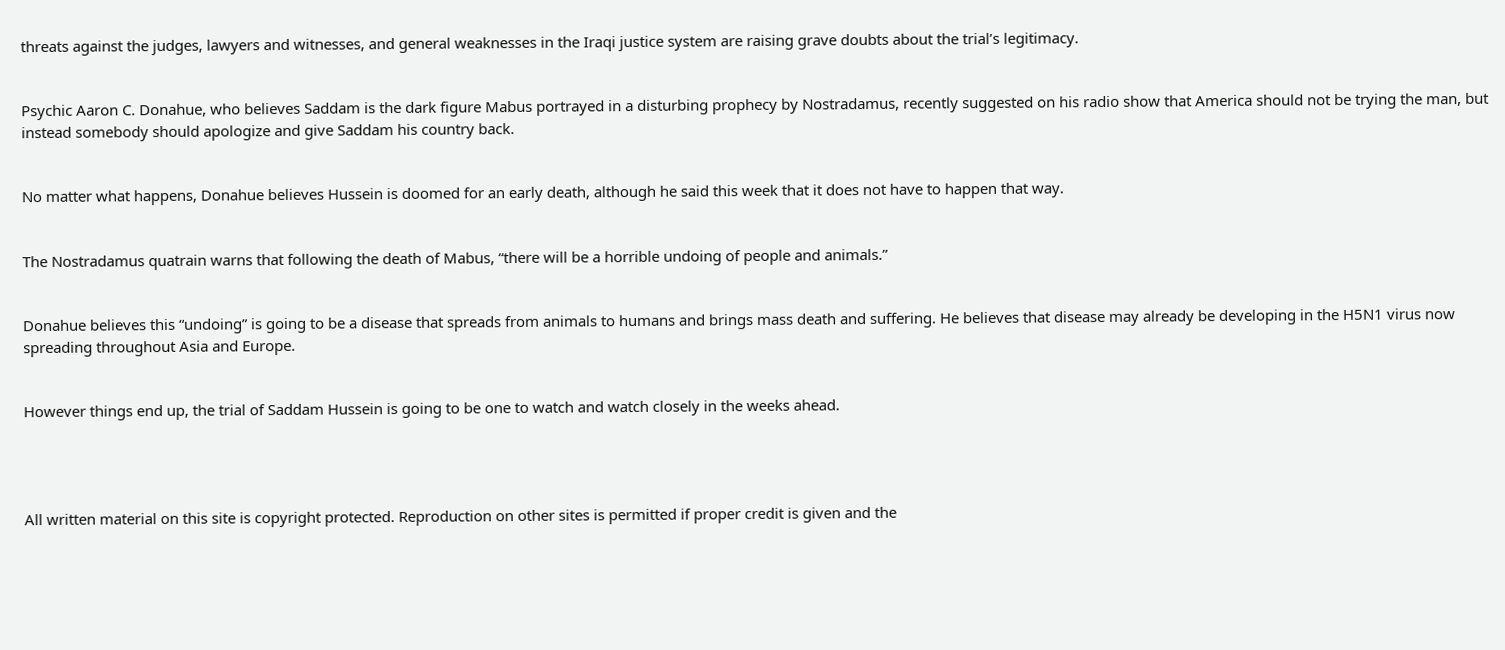threats against the judges, lawyers and witnesses, and general weaknesses in the Iraqi justice system are raising grave doubts about the trial’s legitimacy.


Psychic Aaron C. Donahue, who believes Saddam is the dark figure Mabus portrayed in a disturbing prophecy by Nostradamus, recently suggested on his radio show that America should not be trying the man, but instead somebody should apologize and give Saddam his country back.


No matter what happens, Donahue believes Hussein is doomed for an early death, although he said this week that it does not have to happen that way.


The Nostradamus quatrain warns that following the death of Mabus, “there will be a horrible undoing of people and animals.”


Donahue believes this “undoing” is going to be a disease that spreads from animals to humans and brings mass death and suffering. He believes that disease may already be developing in the H5N1 virus now spreading throughout Asia and Europe.


However things end up, the trial of Saddam Hussein is going to be one to watch and watch closely in the weeks ahead.




All written material on this site is copyright protected. Reproduction on other sites is permitted if proper credit is given and the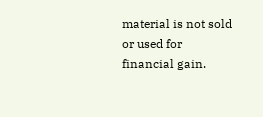material is not sold or used for financial gain.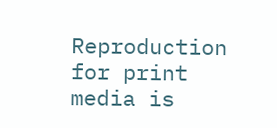Reproduction for print media is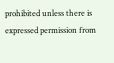prohibited unless there is expressed permission from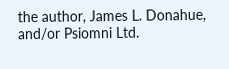the author, James L. Donahue, and/or Psiomni Ltd.